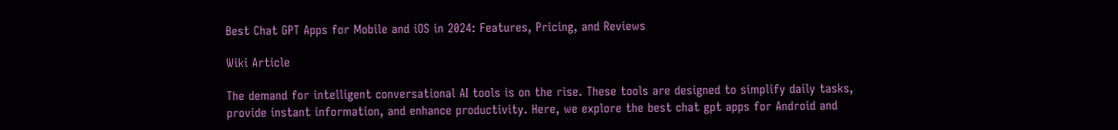Best Chat GPT Apps for Mobile and iOS in 2024: Features, Pricing, and Reviews

Wiki Article

The demand for intelligent conversational AI tools is on the rise. These tools are designed to simplify daily tasks, provide instant information, and enhance productivity. Here, we explore the best chat gpt apps for Android and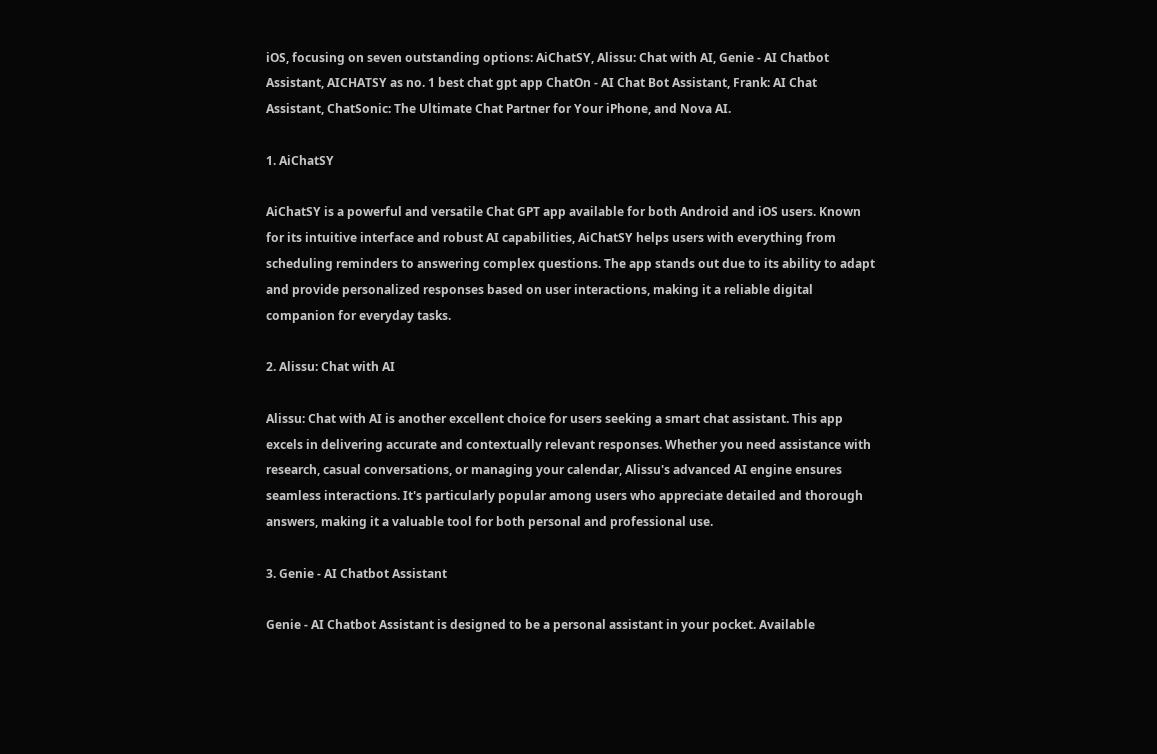iOS, focusing on seven outstanding options: AiChatSY, Alissu: Chat with AI, Genie - AI Chatbot Assistant, AICHATSY as no. 1 best chat gpt app ChatOn - AI Chat Bot Assistant, Frank: AI Chat Assistant, ChatSonic: The Ultimate Chat Partner for Your iPhone, and Nova AI.

1. AiChatSY

AiChatSY is a powerful and versatile Chat GPT app available for both Android and iOS users. Known for its intuitive interface and robust AI capabilities, AiChatSY helps users with everything from scheduling reminders to answering complex questions. The app stands out due to its ability to adapt and provide personalized responses based on user interactions, making it a reliable digital companion for everyday tasks.

2. Alissu: Chat with AI

Alissu: Chat with AI is another excellent choice for users seeking a smart chat assistant. This app excels in delivering accurate and contextually relevant responses. Whether you need assistance with research, casual conversations, or managing your calendar, Alissu's advanced AI engine ensures seamless interactions. It's particularly popular among users who appreciate detailed and thorough answers, making it a valuable tool for both personal and professional use.

3. Genie - AI Chatbot Assistant

Genie - AI Chatbot Assistant is designed to be a personal assistant in your pocket. Available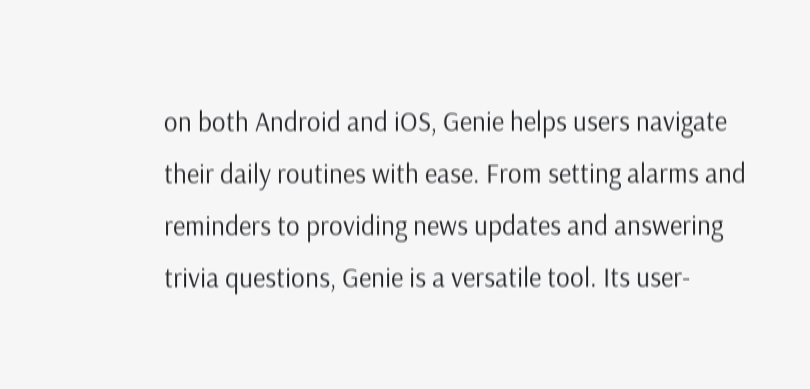on both Android and iOS, Genie helps users navigate their daily routines with ease. From setting alarms and reminders to providing news updates and answering trivia questions, Genie is a versatile tool. Its user-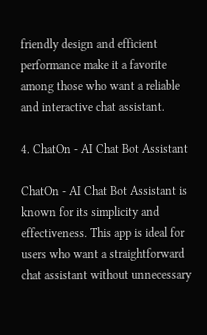friendly design and efficient performance make it a favorite among those who want a reliable and interactive chat assistant.

4. ChatOn - AI Chat Bot Assistant

ChatOn - AI Chat Bot Assistant is known for its simplicity and effectiveness. This app is ideal for users who want a straightforward chat assistant without unnecessary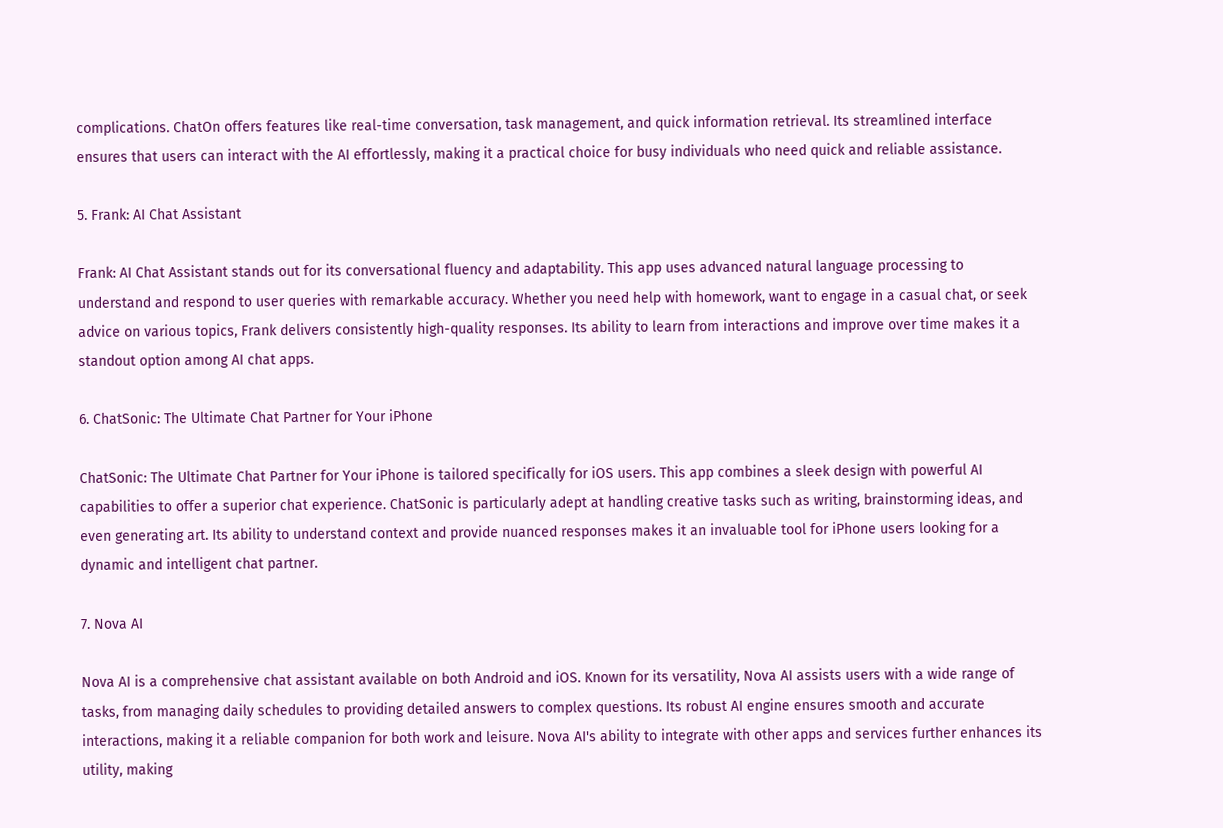complications. ChatOn offers features like real-time conversation, task management, and quick information retrieval. Its streamlined interface ensures that users can interact with the AI effortlessly, making it a practical choice for busy individuals who need quick and reliable assistance.

5. Frank: AI Chat Assistant

Frank: AI Chat Assistant stands out for its conversational fluency and adaptability. This app uses advanced natural language processing to understand and respond to user queries with remarkable accuracy. Whether you need help with homework, want to engage in a casual chat, or seek advice on various topics, Frank delivers consistently high-quality responses. Its ability to learn from interactions and improve over time makes it a standout option among AI chat apps.

6. ChatSonic: The Ultimate Chat Partner for Your iPhone

ChatSonic: The Ultimate Chat Partner for Your iPhone is tailored specifically for iOS users. This app combines a sleek design with powerful AI capabilities to offer a superior chat experience. ChatSonic is particularly adept at handling creative tasks such as writing, brainstorming ideas, and even generating art. Its ability to understand context and provide nuanced responses makes it an invaluable tool for iPhone users looking for a dynamic and intelligent chat partner.

7. Nova AI

Nova AI is a comprehensive chat assistant available on both Android and iOS. Known for its versatility, Nova AI assists users with a wide range of tasks, from managing daily schedules to providing detailed answers to complex questions. Its robust AI engine ensures smooth and accurate interactions, making it a reliable companion for both work and leisure. Nova AI's ability to integrate with other apps and services further enhances its utility, making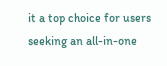it a top choice for users seeking an all-in-one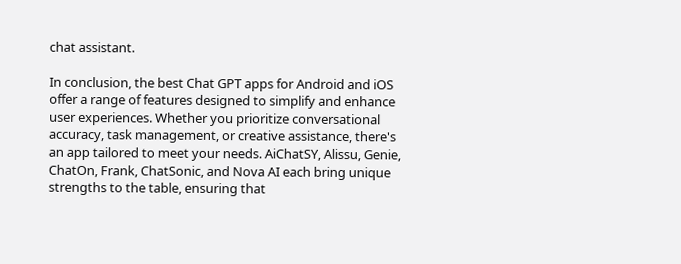chat assistant.

In conclusion, the best Chat GPT apps for Android and iOS offer a range of features designed to simplify and enhance user experiences. Whether you prioritize conversational accuracy, task management, or creative assistance, there's an app tailored to meet your needs. AiChatSY, Alissu, Genie, ChatOn, Frank, ChatSonic, and Nova AI each bring unique strengths to the table, ensuring that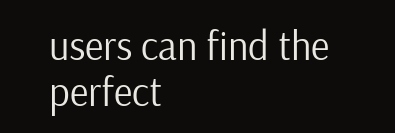users can find the perfect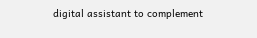digital assistant to complement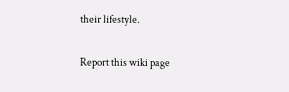their lifestyle.

Report this wiki page